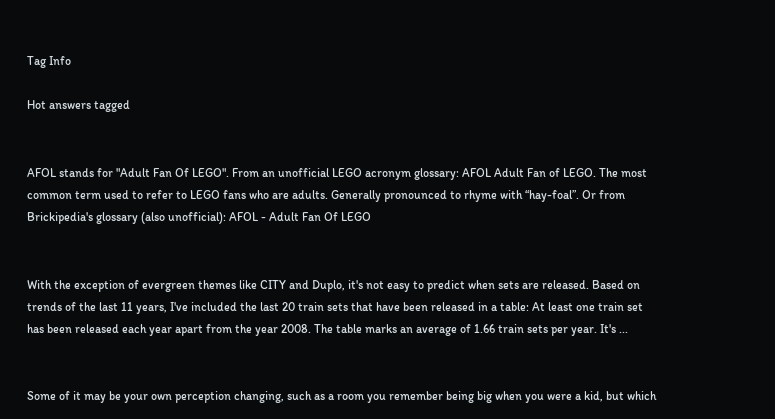Tag Info

Hot answers tagged


AFOL stands for "Adult Fan Of LEGO". From an unofficial LEGO acronym glossary: AFOL Adult Fan of LEGO. The most common term used to refer to LEGO fans who are adults. Generally pronounced to rhyme with “hay-foal”. Or from Brickipedia's glossary (also unofficial): AFOL - Adult Fan Of LEGO


With the exception of evergreen themes like CITY and Duplo, it's not easy to predict when sets are released. Based on trends of the last 11 years, I've included the last 20 train sets that have been released in a table: At least one train set has been released each year apart from the year 2008. The table marks an average of 1.66 train sets per year. It's ...


Some of it may be your own perception changing, such as a room you remember being big when you were a kid, but which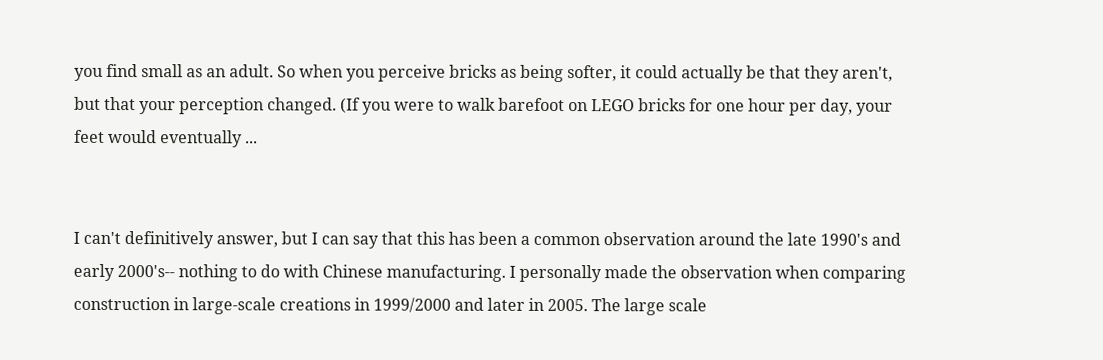you find small as an adult. So when you perceive bricks as being softer, it could actually be that they aren't, but that your perception changed. (If you were to walk barefoot on LEGO bricks for one hour per day, your feet would eventually ...


I can't definitively answer, but I can say that this has been a common observation around the late 1990's and early 2000's-- nothing to do with Chinese manufacturing. I personally made the observation when comparing construction in large-scale creations in 1999/2000 and later in 2005. The large scale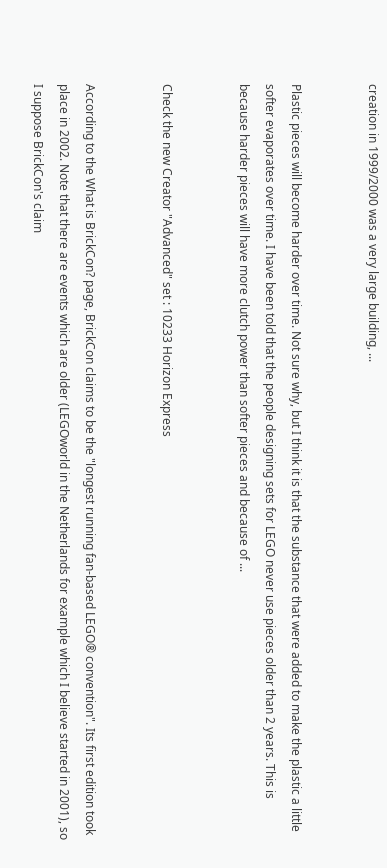creation in 1999/2000 was a very large building, ...


Plastic pieces will become harder over time. Not sure why, but I think it is that the substance that were added to make the plastic a little softer evaporates over time. I have been told that the people designing sets for LEGO never use pieces older than 2 years. This is because harder pieces will have more clutch power than softer pieces and because of ...


Check the new Creator "Advanced" set : 10233 Horizon Express


According to the What is BrickCon? page, BrickCon claims to be the "longest running fan-based LEGO® convention". Its first edition took place in 2002. Note that there are events which are older (LEGOworld in the Netherlands for example which I believe started in 2001), so I suppose BrickCon's claim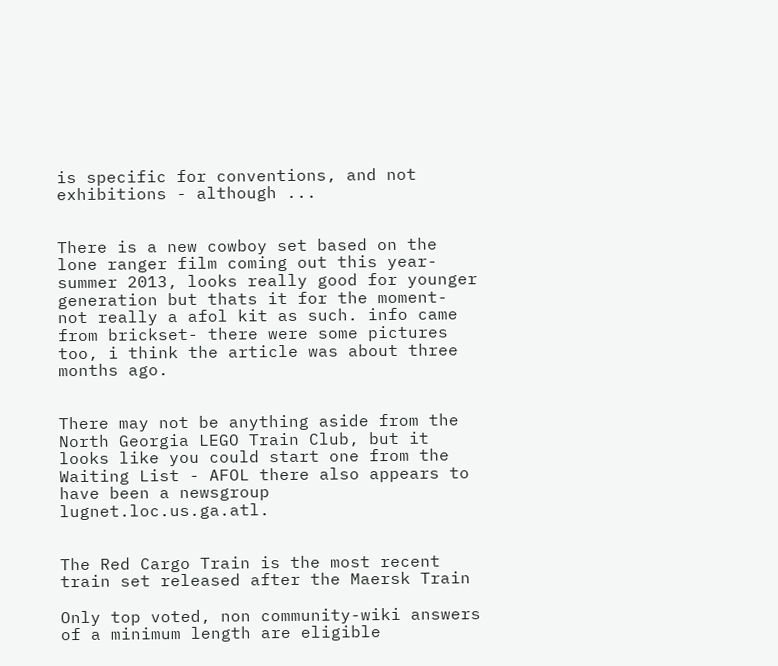is specific for conventions, and not exhibitions - although ...


There is a new cowboy set based on the lone ranger film coming out this year-summer 2013, looks really good for younger generation but thats it for the moment- not really a afol kit as such. info came from brickset- there were some pictures too, i think the article was about three months ago.


There may not be anything aside from the North Georgia LEGO Train Club, but it looks like you could start one from the Waiting List - AFOL there also appears to have been a newsgroup lugnet.loc.us.ga.atl.


The Red Cargo Train is the most recent train set released after the Maersk Train

Only top voted, non community-wiki answers of a minimum length are eligible